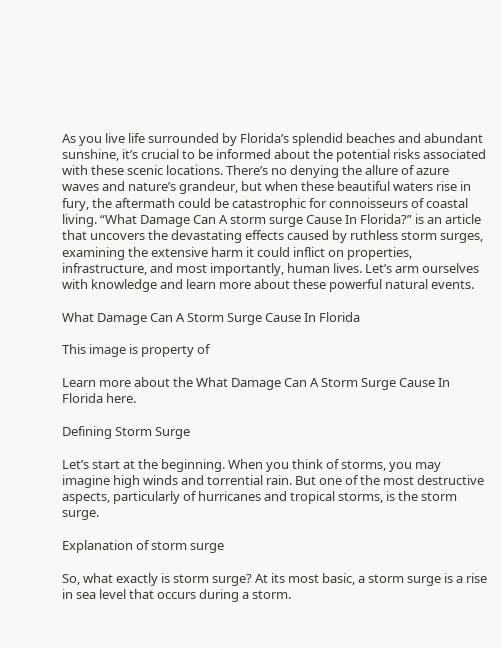As you live life surrounded by Florida’s splendid beaches and abundant sunshine, it’s crucial to be informed about the potential risks associated with these scenic locations. There’s no denying the allure of azure waves and nature’s grandeur, but when these beautiful waters rise in fury, the aftermath could be catastrophic for connoisseurs of coastal living. “What Damage Can A storm surge Cause In Florida?” is an article that uncovers the devastating effects caused by ruthless storm surges, examining the extensive harm it could inflict on properties, infrastructure, and most importantly, human lives. Let’s arm ourselves with knowledge and learn more about these powerful natural events.

What Damage Can A Storm Surge Cause In Florida

This image is property of

Learn more about the What Damage Can A Storm Surge Cause In Florida here.

Defining Storm Surge

Let’s start at the beginning. When you think of storms, you may imagine high winds and torrential rain. But one of the most destructive aspects, particularly of hurricanes and tropical storms, is the storm surge.

Explanation of storm surge

So, what exactly is storm surge? At its most basic, a storm surge is a rise in sea level that occurs during a storm.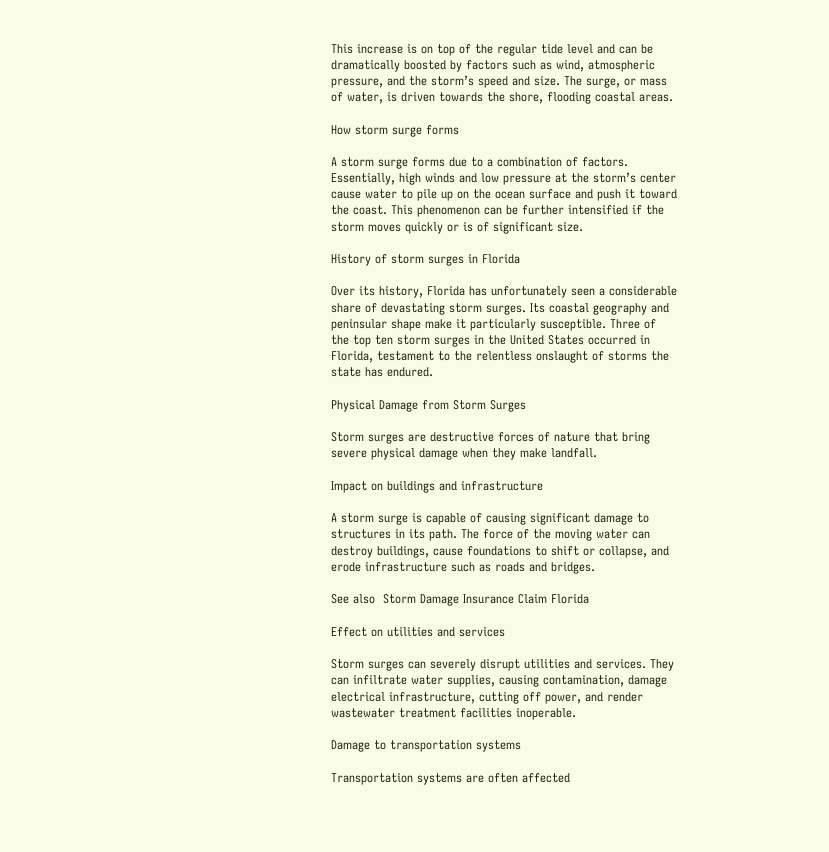This increase is on top of the regular tide level and can be dramatically boosted by factors such as wind, atmospheric pressure, and the storm’s speed and size. The surge, or mass of water, is driven towards the shore, flooding coastal areas.

How storm surge forms

A storm surge forms due to a combination of factors. Essentially, high winds and low pressure at the storm’s center cause water to pile up on the ocean surface and push it toward the coast. This phenomenon can be further intensified if the storm moves quickly or is of significant size.

History of storm surges in Florida

Over its history, Florida has unfortunately seen a considerable share of devastating storm surges. Its coastal geography and peninsular shape make it particularly susceptible. Three of the top ten storm surges in the United States occurred in Florida, testament to the relentless onslaught of storms the state has endured.

Physical Damage from Storm Surges

Storm surges are destructive forces of nature that bring severe physical damage when they make landfall.

Impact on buildings and infrastructure

A storm surge is capable of causing significant damage to structures in its path. The force of the moving water can destroy buildings, cause foundations to shift or collapse, and erode infrastructure such as roads and bridges.

See also  Storm Damage Insurance Claim Florida

Effect on utilities and services

Storm surges can severely disrupt utilities and services. They can infiltrate water supplies, causing contamination, damage electrical infrastructure, cutting off power, and render wastewater treatment facilities inoperable.

Damage to transportation systems

Transportation systems are often affected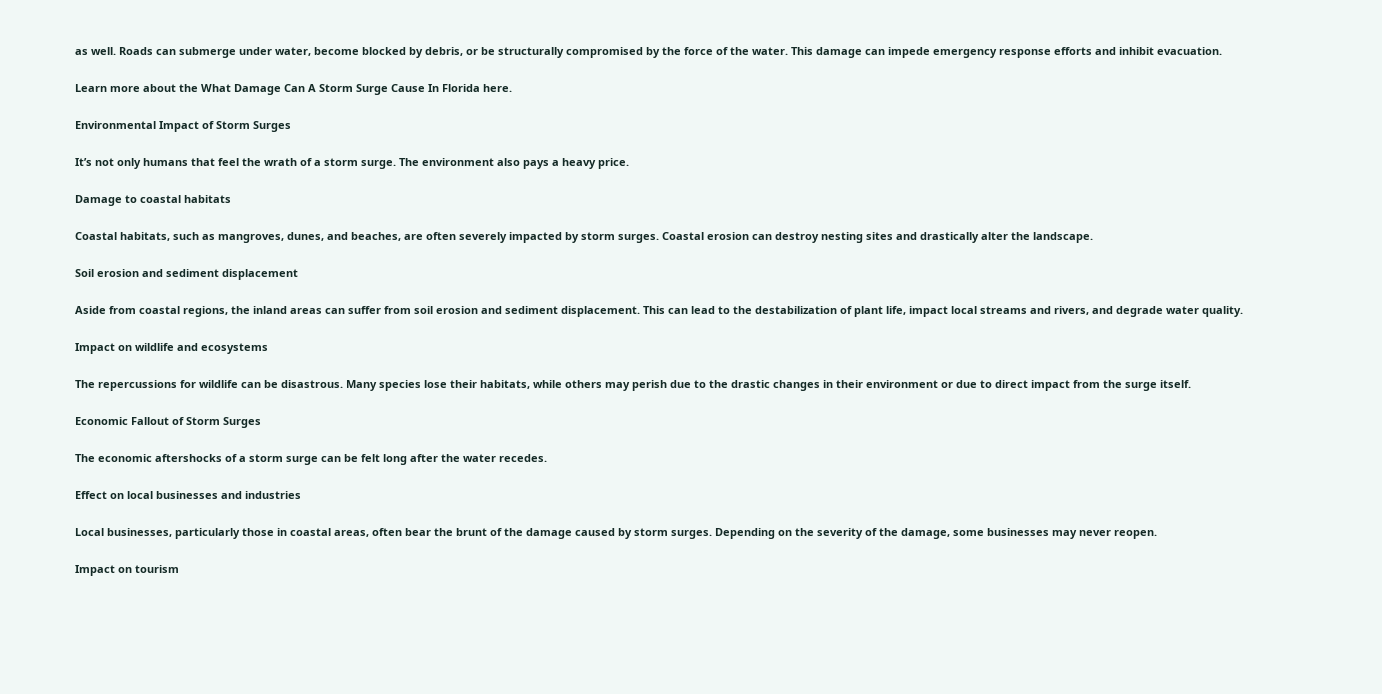as well. Roads can submerge under water, become blocked by debris, or be structurally compromised by the force of the water. This damage can impede emergency response efforts and inhibit evacuation.

Learn more about the What Damage Can A Storm Surge Cause In Florida here.

Environmental Impact of Storm Surges

It’s not only humans that feel the wrath of a storm surge. The environment also pays a heavy price.

Damage to coastal habitats

Coastal habitats, such as mangroves, dunes, and beaches, are often severely impacted by storm surges. Coastal erosion can destroy nesting sites and drastically alter the landscape.

Soil erosion and sediment displacement

Aside from coastal regions, the inland areas can suffer from soil erosion and sediment displacement. This can lead to the destabilization of plant life, impact local streams and rivers, and degrade water quality.

Impact on wildlife and ecosystems

The repercussions for wildlife can be disastrous. Many species lose their habitats, while others may perish due to the drastic changes in their environment or due to direct impact from the surge itself.

Economic Fallout of Storm Surges

The economic aftershocks of a storm surge can be felt long after the water recedes.

Effect on local businesses and industries

Local businesses, particularly those in coastal areas, often bear the brunt of the damage caused by storm surges. Depending on the severity of the damage, some businesses may never reopen.

Impact on tourism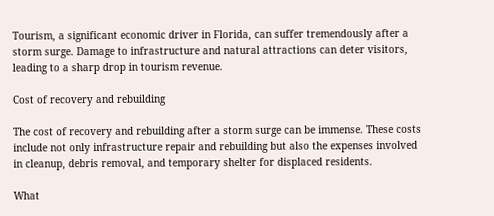Tourism, a significant economic driver in Florida, can suffer tremendously after a storm surge. Damage to infrastructure and natural attractions can deter visitors, leading to a sharp drop in tourism revenue.

Cost of recovery and rebuilding

The cost of recovery and rebuilding after a storm surge can be immense. These costs include not only infrastructure repair and rebuilding but also the expenses involved in cleanup, debris removal, and temporary shelter for displaced residents.

What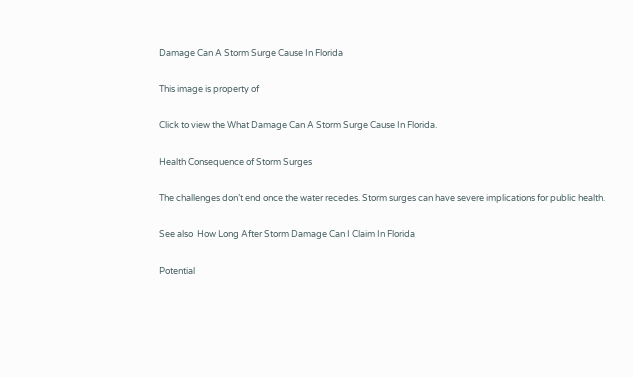Damage Can A Storm Surge Cause In Florida

This image is property of

Click to view the What Damage Can A Storm Surge Cause In Florida.

Health Consequence of Storm Surges

The challenges don’t end once the water recedes. Storm surges can have severe implications for public health.

See also  How Long After Storm Damage Can I Claim In Florida

Potential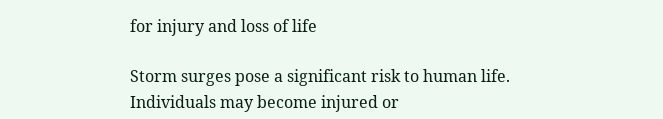for injury and loss of life

Storm surges pose a significant risk to human life. Individuals may become injured or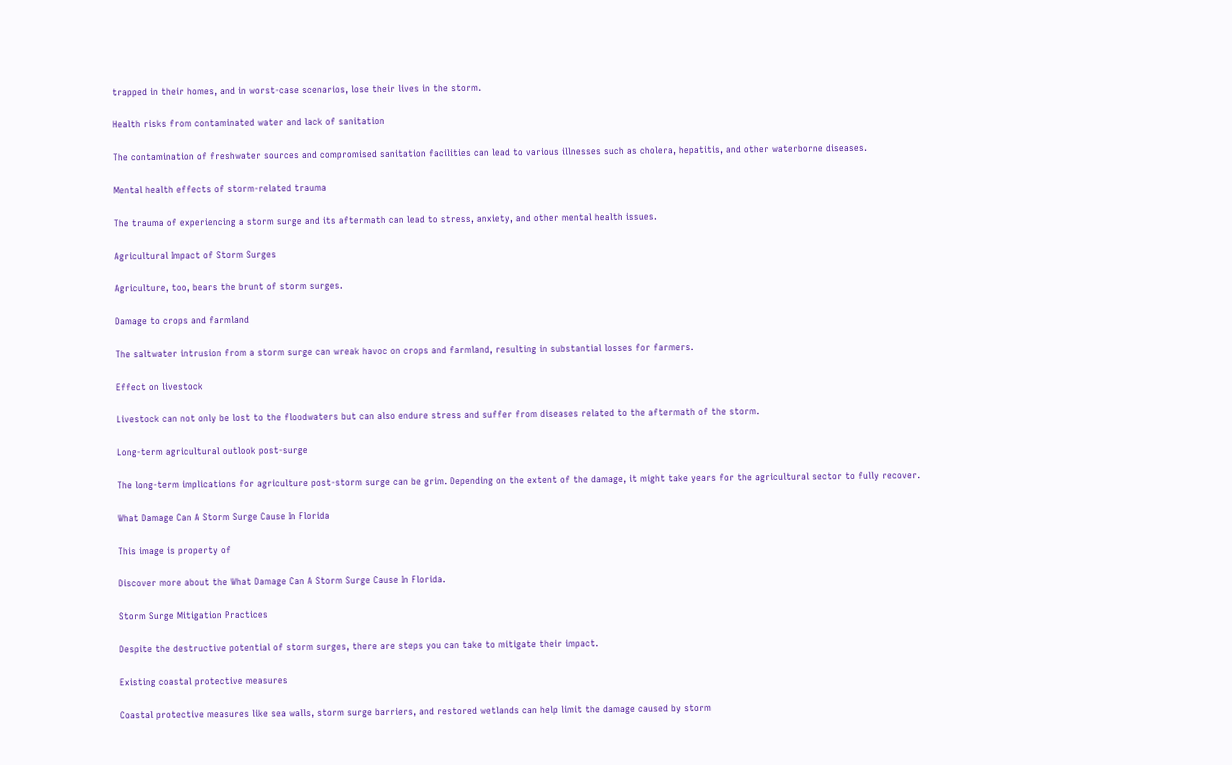trapped in their homes, and in worst-case scenarios, lose their lives in the storm.

Health risks from contaminated water and lack of sanitation

The contamination of freshwater sources and compromised sanitation facilities can lead to various illnesses such as cholera, hepatitis, and other waterborne diseases.

Mental health effects of storm-related trauma

The trauma of experiencing a storm surge and its aftermath can lead to stress, anxiety, and other mental health issues.

Agricultural Impact of Storm Surges

Agriculture, too, bears the brunt of storm surges.

Damage to crops and farmland

The saltwater intrusion from a storm surge can wreak havoc on crops and farmland, resulting in substantial losses for farmers.

Effect on livestock

Livestock can not only be lost to the floodwaters but can also endure stress and suffer from diseases related to the aftermath of the storm.

Long-term agricultural outlook post-surge

The long-term implications for agriculture post-storm surge can be grim. Depending on the extent of the damage, it might take years for the agricultural sector to fully recover.

What Damage Can A Storm Surge Cause In Florida

This image is property of

Discover more about the What Damage Can A Storm Surge Cause In Florida.

Storm Surge Mitigation Practices

Despite the destructive potential of storm surges, there are steps you can take to mitigate their impact.

Existing coastal protective measures

Coastal protective measures like sea walls, storm surge barriers, and restored wetlands can help limit the damage caused by storm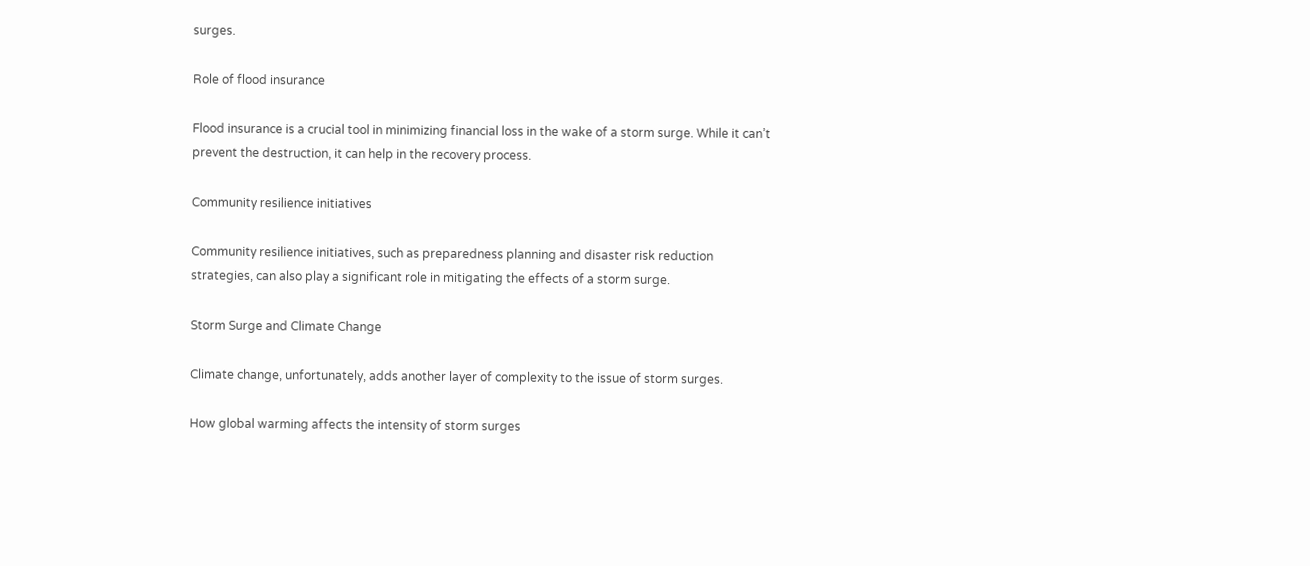surges.

Role of flood insurance

Flood insurance is a crucial tool in minimizing financial loss in the wake of a storm surge. While it can’t prevent the destruction, it can help in the recovery process.

Community resilience initiatives

Community resilience initiatives, such as preparedness planning and disaster risk reduction strategies, can also play a significant role in mitigating the effects of a storm surge.

Storm Surge and Climate Change

Climate change, unfortunately, adds another layer of complexity to the issue of storm surges.

How global warming affects the intensity of storm surges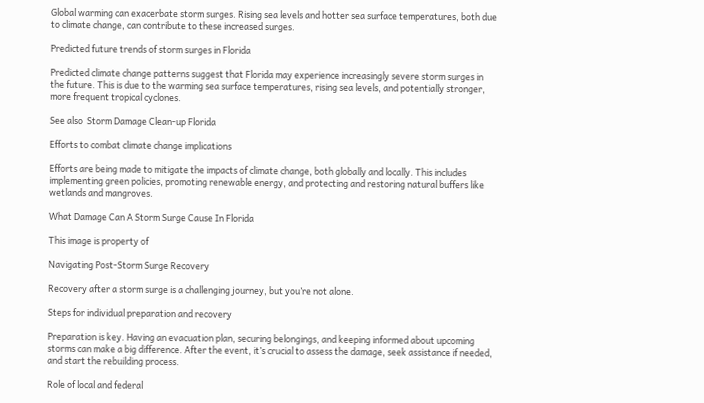Global warming can exacerbate storm surges. Rising sea levels and hotter sea surface temperatures, both due to climate change, can contribute to these increased surges.

Predicted future trends of storm surges in Florida

Predicted climate change patterns suggest that Florida may experience increasingly severe storm surges in the future. This is due to the warming sea surface temperatures, rising sea levels, and potentially stronger, more frequent tropical cyclones.

See also  Storm Damage Clean-up Florida

Efforts to combat climate change implications

Efforts are being made to mitigate the impacts of climate change, both globally and locally. This includes implementing green policies, promoting renewable energy, and protecting and restoring natural buffers like wetlands and mangroves.

What Damage Can A Storm Surge Cause In Florida

This image is property of

Navigating Post-Storm Surge Recovery

Recovery after a storm surge is a challenging journey, but you’re not alone.

Steps for individual preparation and recovery

Preparation is key. Having an evacuation plan, securing belongings, and keeping informed about upcoming storms can make a big difference. After the event, it’s crucial to assess the damage, seek assistance if needed, and start the rebuilding process.

Role of local and federal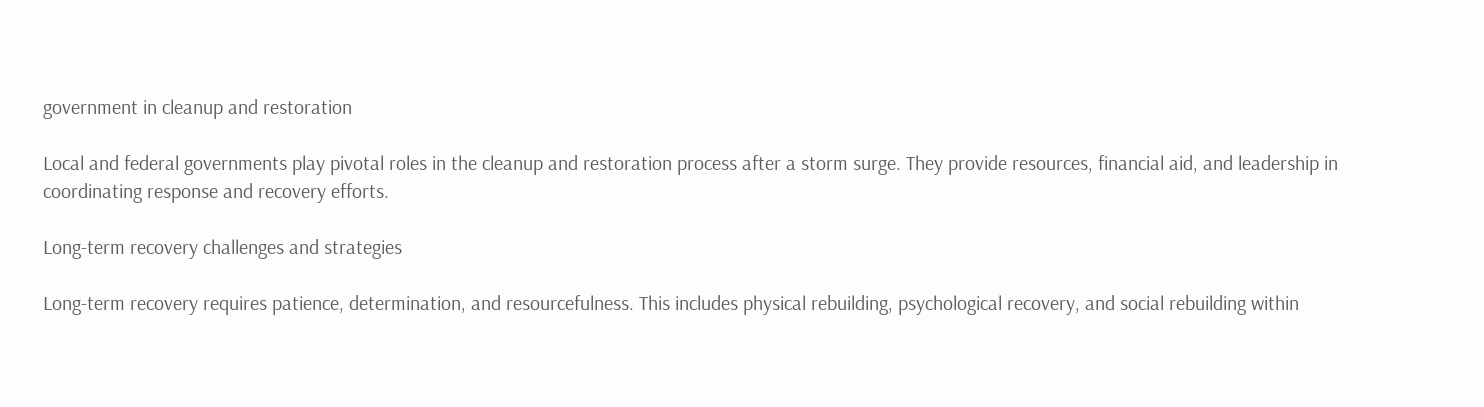government in cleanup and restoration

Local and federal governments play pivotal roles in the cleanup and restoration process after a storm surge. They provide resources, financial aid, and leadership in coordinating response and recovery efforts.

Long-term recovery challenges and strategies

Long-term recovery requires patience, determination, and resourcefulness. This includes physical rebuilding, psychological recovery, and social rebuilding within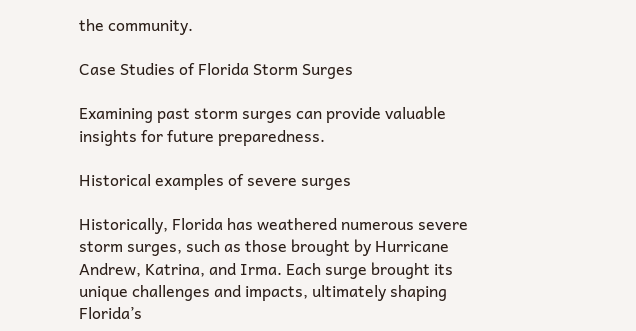the community.

Case Studies of Florida Storm Surges

Examining past storm surges can provide valuable insights for future preparedness.

Historical examples of severe surges

Historically, Florida has weathered numerous severe storm surges, such as those brought by Hurricane Andrew, Katrina, and Irma. Each surge brought its unique challenges and impacts, ultimately shaping Florida’s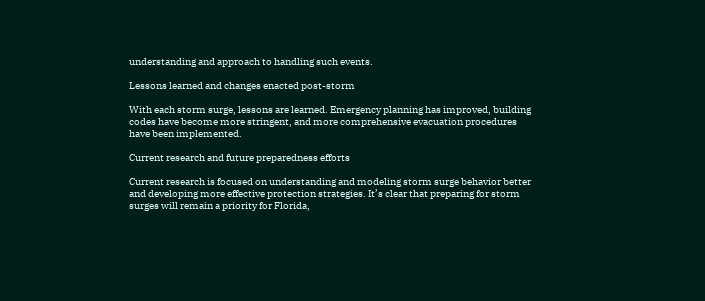understanding and approach to handling such events.

Lessons learned and changes enacted post-storm

With each storm surge, lessons are learned. Emergency planning has improved, building codes have become more stringent, and more comprehensive evacuation procedures have been implemented.

Current research and future preparedness efforts

Current research is focused on understanding and modeling storm surge behavior better and developing more effective protection strategies. It’s clear that preparing for storm surges will remain a priority for Florida,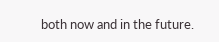both now and in the future.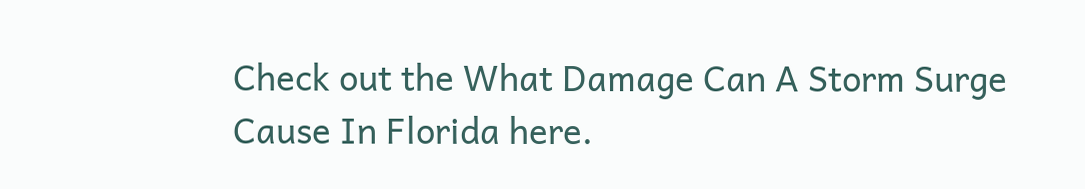Check out the What Damage Can A Storm Surge Cause In Florida here.